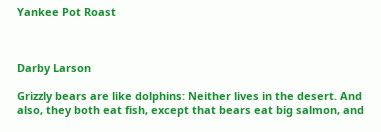Yankee Pot Roast



Darby Larson

Grizzly bears are like dolphins: Neither lives in the desert. And also, they both eat fish, except that bears eat big salmon, and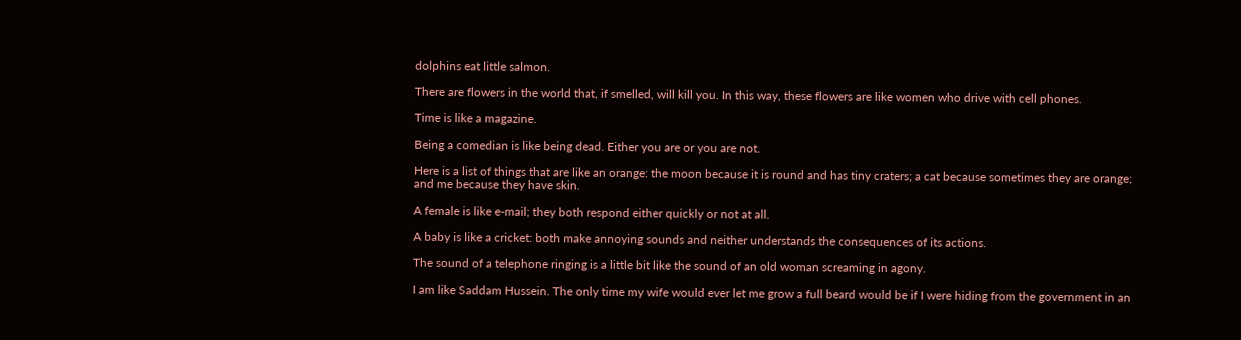dolphins eat little salmon.

There are flowers in the world that, if smelled, will kill you. In this way, these flowers are like women who drive with cell phones.

Time is like a magazine.

Being a comedian is like being dead. Either you are or you are not.

Here is a list of things that are like an orange: the moon because it is round and has tiny craters; a cat because sometimes they are orange; and me because they have skin.

A female is like e-mail; they both respond either quickly or not at all.

A baby is like a cricket: both make annoying sounds and neither understands the consequences of its actions.

The sound of a telephone ringing is a little bit like the sound of an old woman screaming in agony.

I am like Saddam Hussein. The only time my wife would ever let me grow a full beard would be if I were hiding from the government in an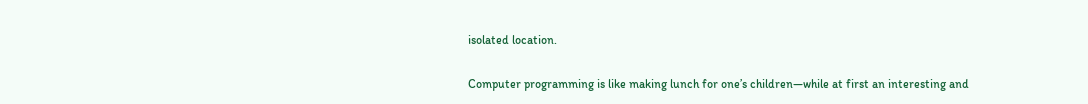isolated location.

Computer programming is like making lunch for one’s children—while at first an interesting and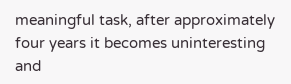meaningful task, after approximately four years it becomes uninteresting and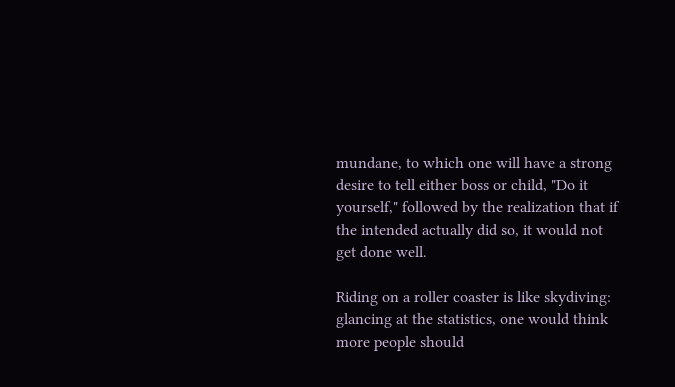mundane, to which one will have a strong desire to tell either boss or child, "Do it yourself," followed by the realization that if the intended actually did so, it would not get done well.

Riding on a roller coaster is like skydiving: glancing at the statistics, one would think more people should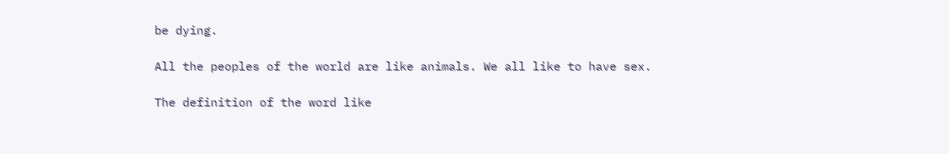be dying.

All the peoples of the world are like animals. We all like to have sex.

The definition of the word like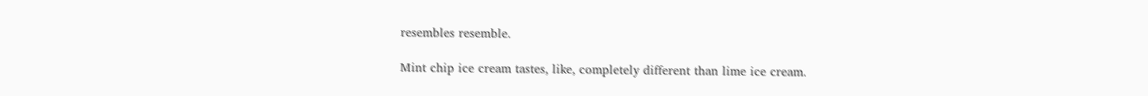resembles resemble.

Mint chip ice cream tastes, like, completely different than lime ice cream.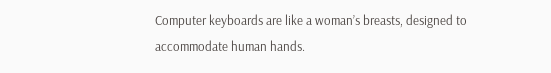Computer keyboards are like a woman’s breasts, designed to accommodate human hands.